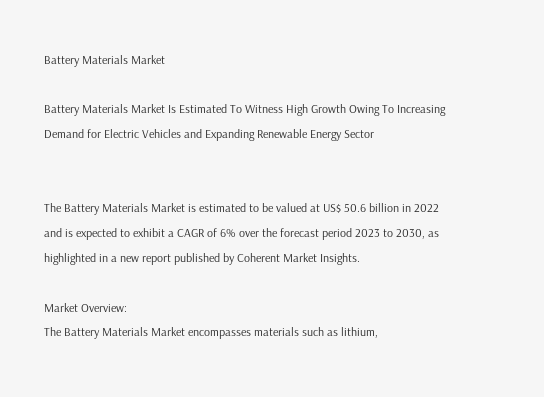Battery Materials Market

Battery Materials Market Is Estimated To Witness High Growth Owing To Increasing Demand for Electric Vehicles and Expanding Renewable Energy Sector


The Battery Materials Market is estimated to be valued at US$ 50.6 billion in 2022 and is expected to exhibit a CAGR of 6% over the forecast period 2023 to 2030, as highlighted in a new report published by Coherent Market Insights.

Market Overview:
The Battery Materials Market encompasses materials such as lithium,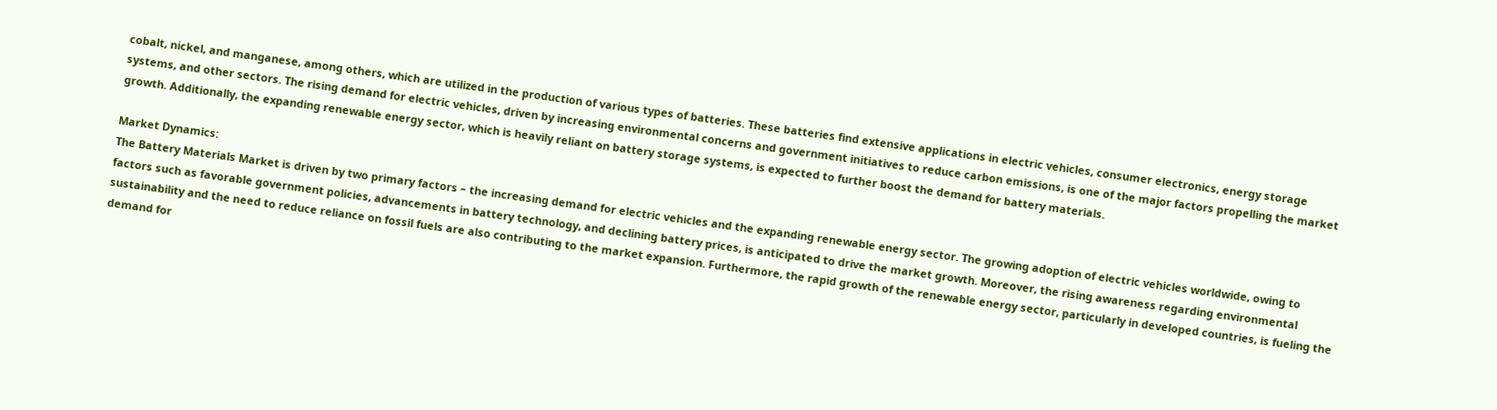cobalt, nickel, and manganese, among others, which are utilized in the production of various types of batteries. These batteries find extensive applications in electric vehicles, consumer electronics, energy storage systems, and other sectors. The rising demand for electric vehicles, driven by increasing environmental concerns and government initiatives to reduce carbon emissions, is one of the major factors propelling the market growth. Additionally, the expanding renewable energy sector, which is heavily reliant on battery storage systems, is expected to further boost the demand for battery materials.

Market Dynamics:
The Battery Materials Market is driven by two primary factors – the increasing demand for electric vehicles and the expanding renewable energy sector. The growing adoption of electric vehicles worldwide, owing to factors such as favorable government policies, advancements in battery technology, and declining battery prices, is anticipated to drive the market growth. Moreover, the rising awareness regarding environmental sustainability and the need to reduce reliance on fossil fuels are also contributing to the market expansion. Furthermore, the rapid growth of the renewable energy sector, particularly in developed countries, is fueling the demand for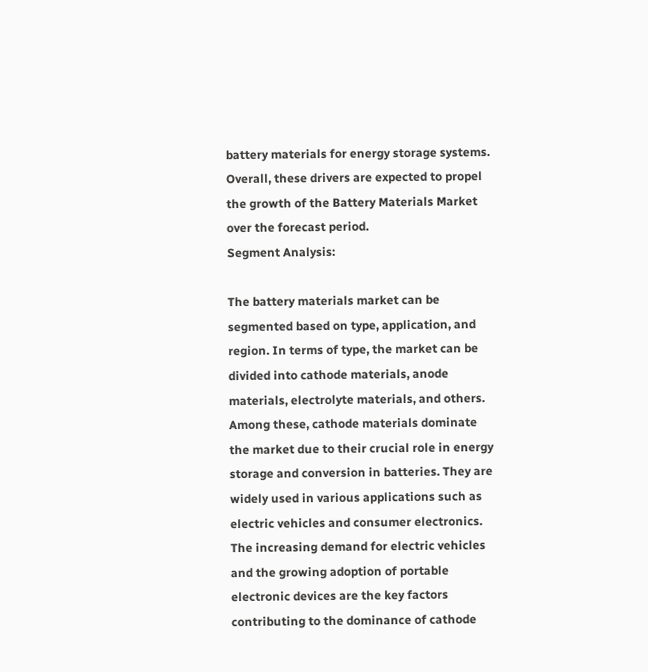battery materials for energy storage systems. Overall, these drivers are expected to propel the growth of the Battery Materials Market over the forecast period.
Segment Analysis:

The battery materials market can be segmented based on type, application, and region. In terms of type, the market can be divided into cathode materials, anode materials, electrolyte materials, and others. Among these, cathode materials dominate the market due to their crucial role in energy storage and conversion in batteries. They are widely used in various applications such as electric vehicles and consumer electronics. The increasing demand for electric vehicles and the growing adoption of portable electronic devices are the key factors contributing to the dominance of cathode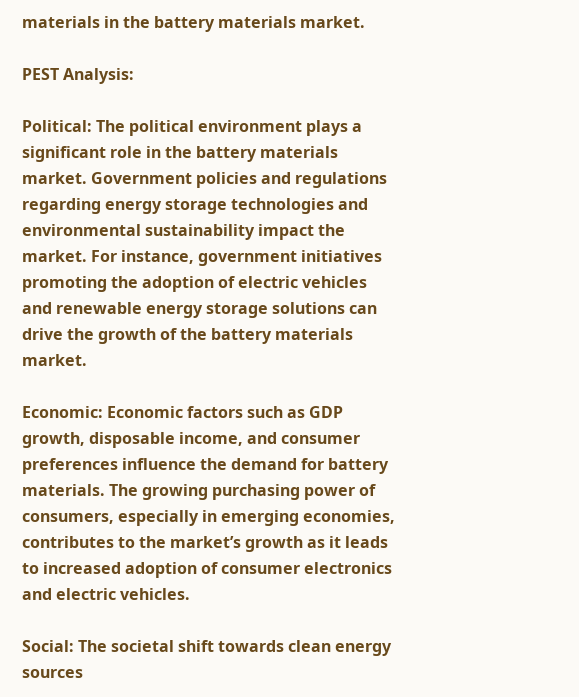materials in the battery materials market.

PEST Analysis:

Political: The political environment plays a significant role in the battery materials market. Government policies and regulations regarding energy storage technologies and environmental sustainability impact the market. For instance, government initiatives promoting the adoption of electric vehicles and renewable energy storage solutions can drive the growth of the battery materials market.

Economic: Economic factors such as GDP growth, disposable income, and consumer preferences influence the demand for battery materials. The growing purchasing power of consumers, especially in emerging economies, contributes to the market’s growth as it leads to increased adoption of consumer electronics and electric vehicles.

Social: The societal shift towards clean energy sources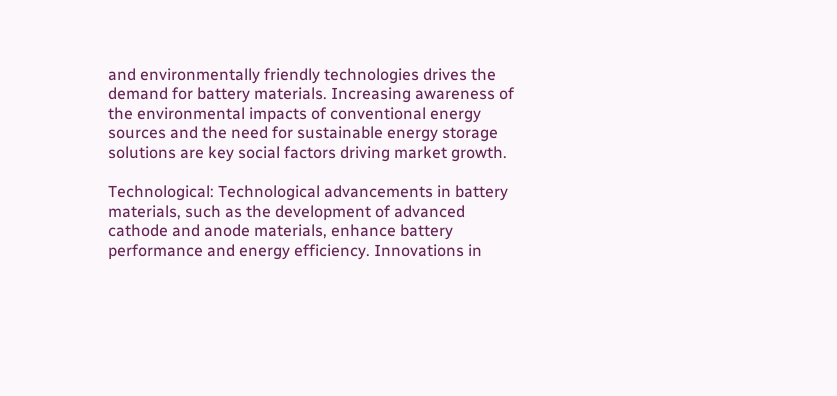and environmentally friendly technologies drives the demand for battery materials. Increasing awareness of the environmental impacts of conventional energy sources and the need for sustainable energy storage solutions are key social factors driving market growth.

Technological: Technological advancements in battery materials, such as the development of advanced cathode and anode materials, enhance battery performance and energy efficiency. Innovations in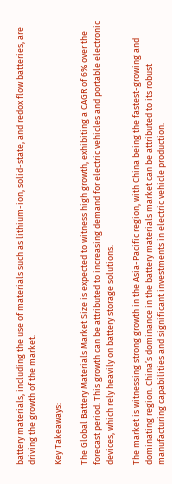battery materials, including the use of materials such as lithium-ion, solid-state, and redox flow batteries, are driving the growth of the market.

Key Takeaways:

The Global Battery Materials Market Size is expected to witness high growth, exhibiting a CAGR of 6% over the forecast period. This growth can be attributed to increasing demand for electric vehicles and portable electronic devices, which rely heavily on battery storage solutions.

The market is witnessing strong growth in the Asia-Pacific region, with China being the fastest-growing and dominating region. China’s dominance in the battery materials market can be attributed to its robust manufacturing capabilities and significant investments in electric vehicle production.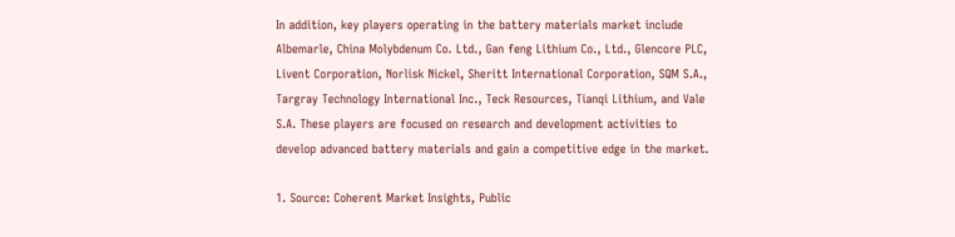In addition, key players operating in the battery materials market include Albemarle, China Molybdenum Co. Ltd., Gan feng Lithium Co., Ltd., Glencore PLC, Livent Corporation, Norlisk Nickel, Sheritt International Corporation, SQM S.A., Targray Technology International Inc., Teck Resources, Tianqi Lithium, and Vale S.A. These players are focused on research and development activities to develop advanced battery materials and gain a competitive edge in the market.

1. Source: Coherent Market Insights, Public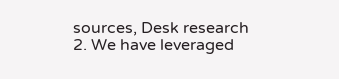sources, Desk research
2. We have leveraged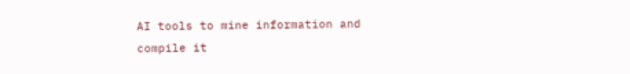AI tools to mine information and compile it